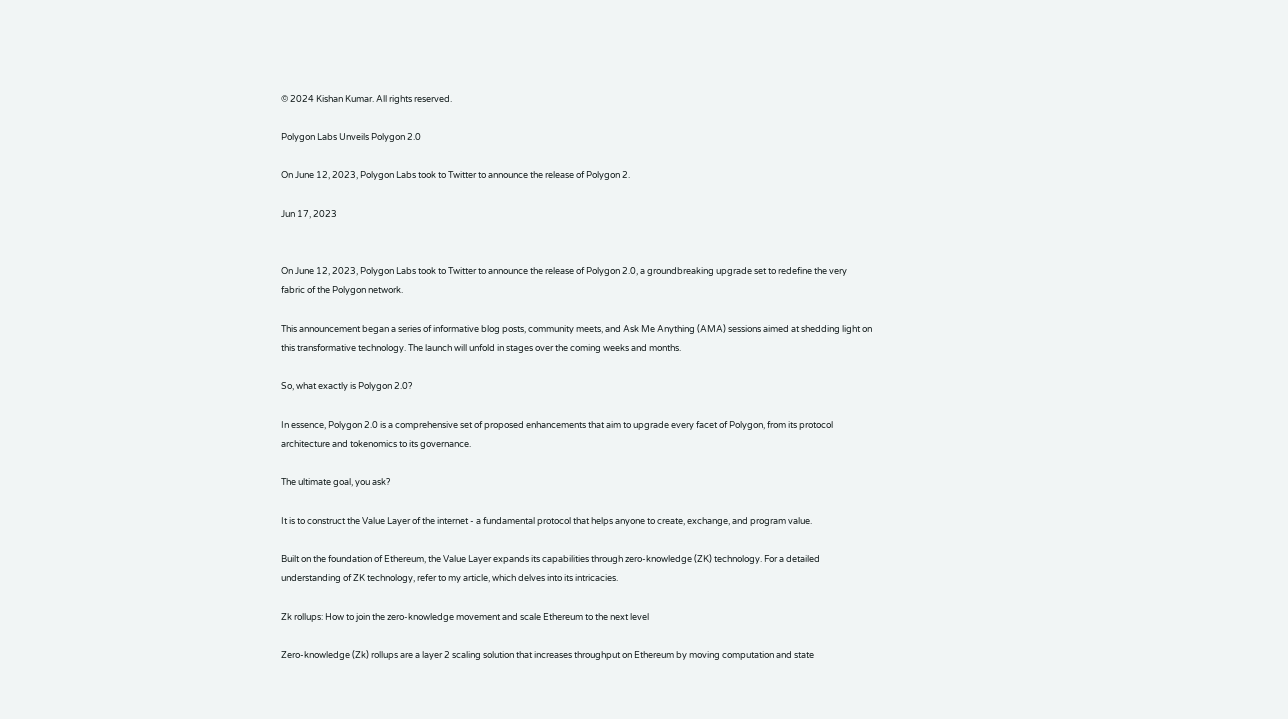© 2024 Kishan Kumar. All rights reserved.

Polygon Labs Unveils Polygon 2.0

On June 12, 2023, Polygon Labs took to Twitter to announce the release of Polygon 2.

Jun 17, 2023


On June 12, 2023, Polygon Labs took to Twitter to announce the release of Polygon 2.0, a groundbreaking upgrade set to redefine the very fabric of the Polygon network.

This announcement began a series of informative blog posts, community meets, and Ask Me Anything (AMA) sessions aimed at shedding light on this transformative technology. The launch will unfold in stages over the coming weeks and months.

So, what exactly is Polygon 2.0?

In essence, Polygon 2.0 is a comprehensive set of proposed enhancements that aim to upgrade every facet of Polygon, from its protocol architecture and tokenomics to its governance.

The ultimate goal, you ask?

It is to construct the Value Layer of the internet - a fundamental protocol that helps anyone to create, exchange, and program value.

Built on the foundation of Ethereum, the Value Layer expands its capabilities through zero-knowledge (ZK) technology. For a detailed understanding of ZK technology, refer to my article, which delves into its intricacies.

Zk rollups: How to join the zero-knowledge movement and scale Ethereum to the next level

Zero-knowledge (Zk) rollups are a layer 2 scaling solution that increases throughput on Ethereum by moving computation and state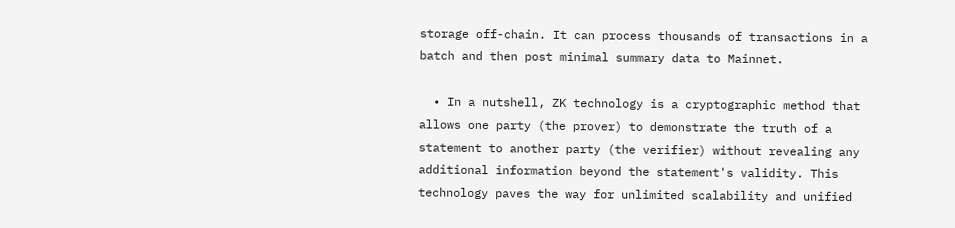storage off-chain. It can process thousands of transactions in a batch and then post minimal summary data to Mainnet.

  • In a nutshell, ZK technology is a cryptographic method that allows one party (the prover) to demonstrate the truth of a statement to another party (the verifier) without revealing any additional information beyond the statement's validity. This technology paves the way for unlimited scalability and unified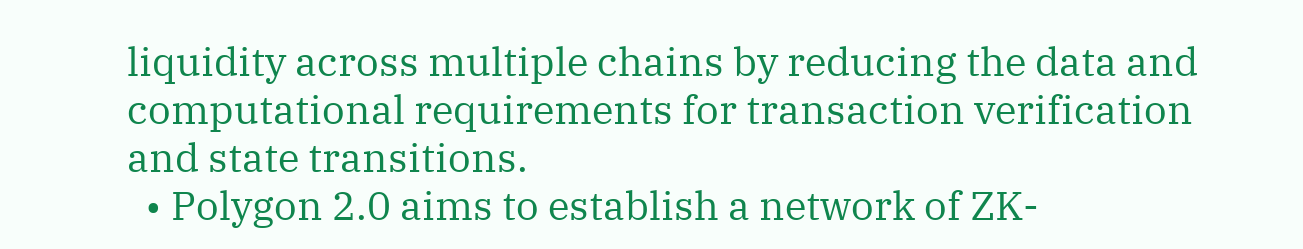liquidity across multiple chains by reducing the data and computational requirements for transaction verification and state transitions.
  • Polygon 2.0 aims to establish a network of ZK-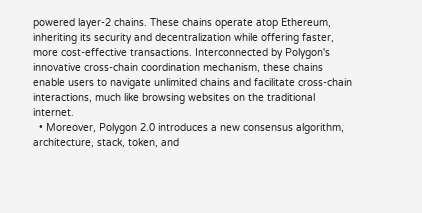powered layer-2 chains. These chains operate atop Ethereum, inheriting its security and decentralization while offering faster, more cost-effective transactions. Interconnected by Polygon's innovative cross-chain coordination mechanism, these chains enable users to navigate unlimited chains and facilitate cross-chain interactions, much like browsing websites on the traditional internet.
  • Moreover, Polygon 2.0 introduces a new consensus algorithm, architecture, stack, token, and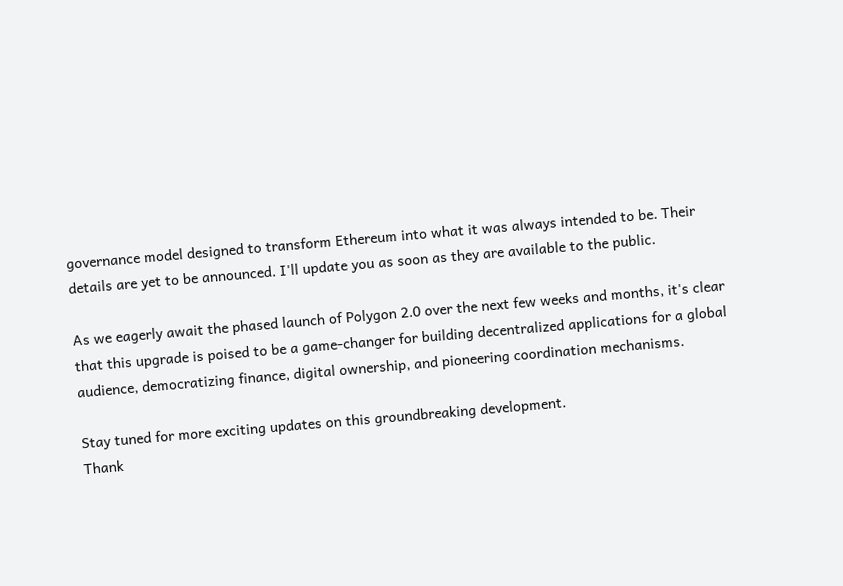governance model designed to transform Ethereum into what it was always intended to be. Their details are yet to be announced. I'll update you as soon as they are available to the public.

As we eagerly await the phased launch of Polygon 2.0 over the next few weeks and months, it's clear that this upgrade is poised to be a game-changer for building decentralized applications for a global audience, democratizing finance, digital ownership, and pioneering coordination mechanisms.

Stay tuned for more exciting updates on this groundbreaking development.
Thank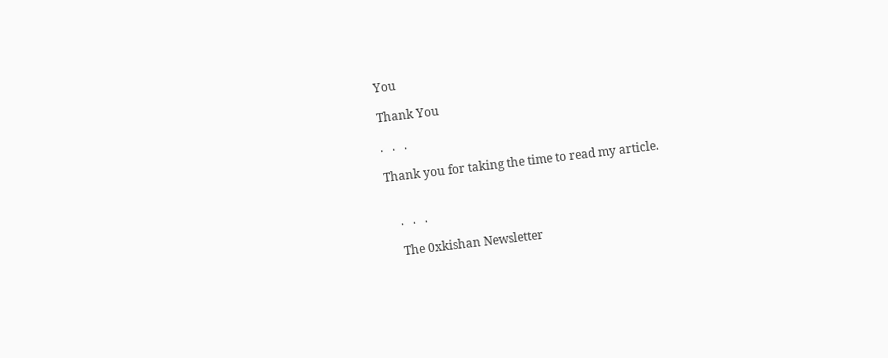You

Thank You

.   .   .

Thank you for taking the time to read my article.


    .   .   .

    The 0xkishan Newsletter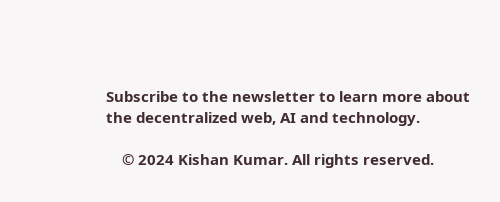Subscribe to the newsletter to learn more about the decentralized web, AI and technology.

    © 2024 Kishan Kumar. All rights reserved.